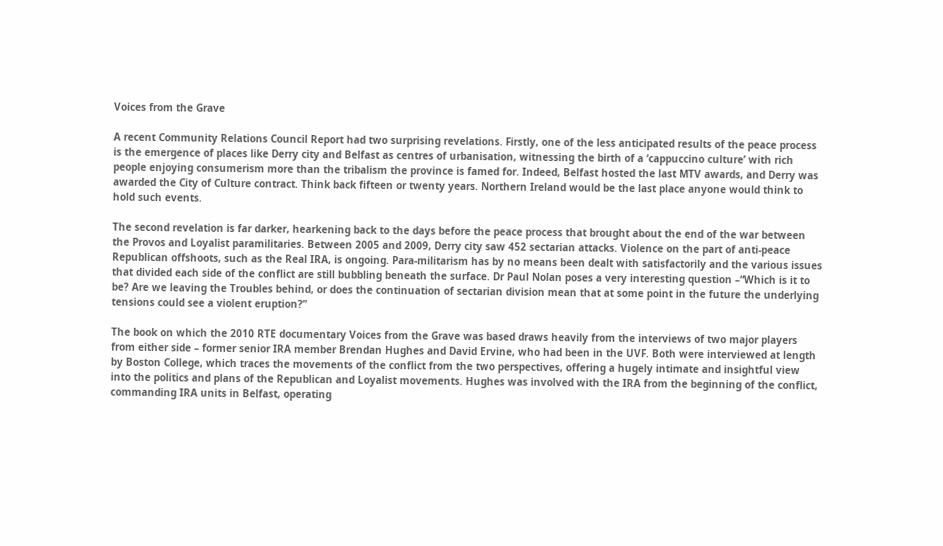Voices from the Grave

A recent Community Relations Council Report had two surprising revelations. Firstly, one of the less anticipated results of the peace process is the emergence of places like Derry city and Belfast as centres of urbanisation, witnessing the birth of a ‘cappuccino culture’ with rich people enjoying consumerism more than the tribalism the province is famed for. Indeed, Belfast hosted the last MTV awards, and Derry was awarded the City of Culture contract. Think back fifteen or twenty years. Northern Ireland would be the last place anyone would think to hold such events.

The second revelation is far darker, hearkening back to the days before the peace process that brought about the end of the war between the Provos and Loyalist paramilitaries. Between 2005 and 2009, Derry city saw 452 sectarian attacks. Violence on the part of anti-peace  Republican offshoots, such as the Real IRA, is ongoing. Para-militarism has by no means been dealt with satisfactorily and the various issues that divided each side of the conflict are still bubbling beneath the surface. Dr Paul Nolan poses a very interesting question –“Which is it to be? Are we leaving the Troubles behind, or does the continuation of sectarian division mean that at some point in the future the underlying tensions could see a violent eruption?”

The book on which the 2010 RTE documentary Voices from the Grave was based draws heavily from the interviews of two major players from either side – former senior IRA member Brendan Hughes and David Ervine, who had been in the UVF. Both were interviewed at length by Boston College, which traces the movements of the conflict from the two perspectives, offering a hugely intimate and insightful view into the politics and plans of the Republican and Loyalist movements. Hughes was involved with the IRA from the beginning of the conflict, commanding IRA units in Belfast, operating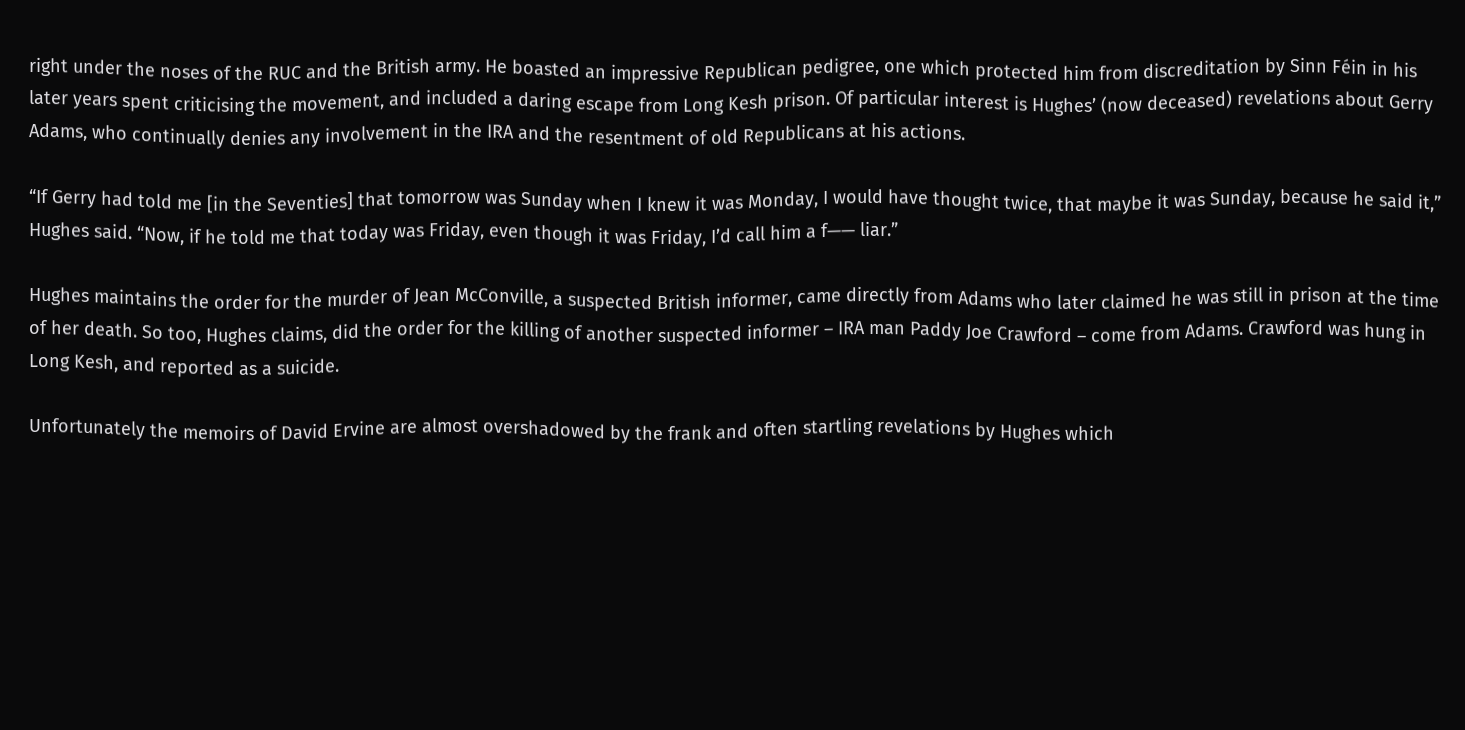right under the noses of the RUC and the British army. He boasted an impressive Republican pedigree, one which protected him from discreditation by Sinn Féin in his later years spent criticising the movement, and included a daring escape from Long Kesh prison. Of particular interest is Hughes’ (now deceased) revelations about Gerry Adams, who continually denies any involvement in the IRA and the resentment of old Republicans at his actions.

“If Gerry had told me [in the Seventies] that tomorrow was Sunday when I knew it was Monday, I would have thought twice, that maybe it was Sunday, because he said it,” Hughes said. “Now, if he told me that today was Friday, even though it was Friday, I’d call him a f—— liar.”

Hughes maintains the order for the murder of Jean McConville, a suspected British informer, came directly from Adams who later claimed he was still in prison at the time of her death. So too, Hughes claims, did the order for the killing of another suspected informer – IRA man Paddy Joe Crawford – come from Adams. Crawford was hung in Long Kesh, and reported as a suicide.

Unfortunately the memoirs of David Ervine are almost overshadowed by the frank and often startling revelations by Hughes which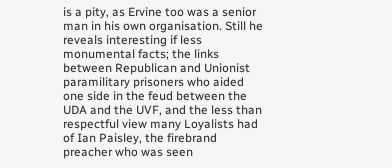is a pity, as Ervine too was a senior man in his own organisation. Still he reveals interesting if less monumental facts; the links between Republican and Unionist paramilitary prisoners who aided one side in the feud between the UDA and the UVF, and the less than respectful view many Loyalists had of Ian Paisley, the firebrand preacher who was seen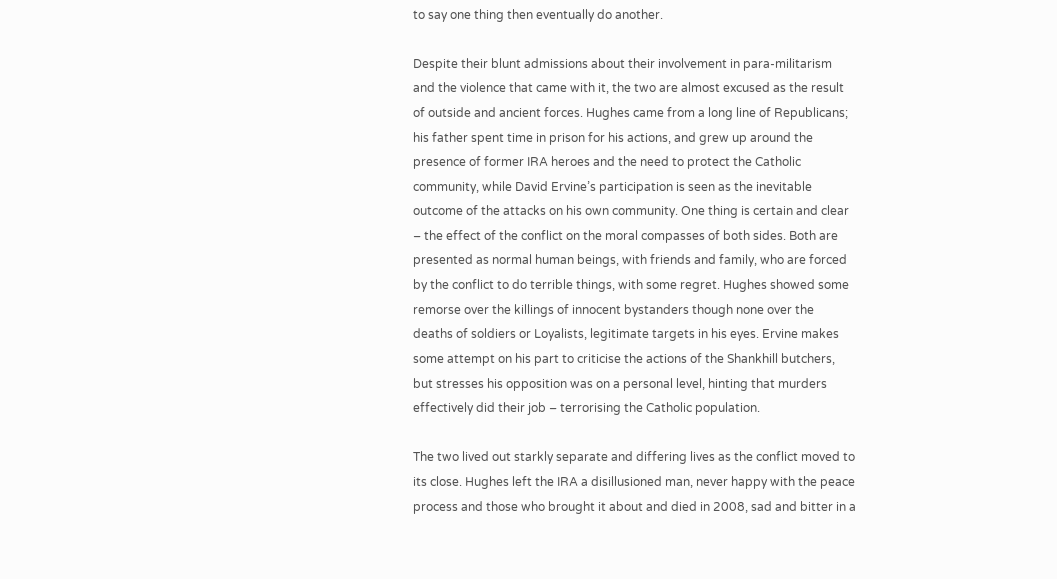to say one thing then eventually do another.

Despite their blunt admissions about their involvement in para-militarism and the violence that came with it, the two are almost excused as the result of outside and ancient forces. Hughes came from a long line of Republicans; his father spent time in prison for his actions, and grew up around the presence of former IRA heroes and the need to protect the Catholic community, while David Ervine’s participation is seen as the inevitable outcome of the attacks on his own community. One thing is certain and clear – the effect of the conflict on the moral compasses of both sides. Both are presented as normal human beings, with friends and family, who are forced by the conflict to do terrible things, with some regret. Hughes showed some remorse over the killings of innocent bystanders though none over the deaths of soldiers or Loyalists, legitimate targets in his eyes. Ervine makes some attempt on his part to criticise the actions of the Shankhill butchers, but stresses his opposition was on a personal level, hinting that murders effectively did their job – terrorising the Catholic population.

The two lived out starkly separate and differing lives as the conflict moved to its close. Hughes left the IRA a disillusioned man, never happy with the peace process and those who brought it about and died in 2008, sad and bitter in a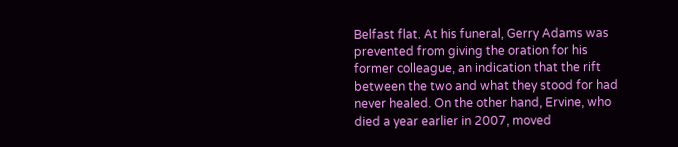Belfast flat. At his funeral, Gerry Adams was prevented from giving the oration for his former colleague, an indication that the rift between the two and what they stood for had never healed. On the other hand, Ervine, who died a year earlier in 2007, moved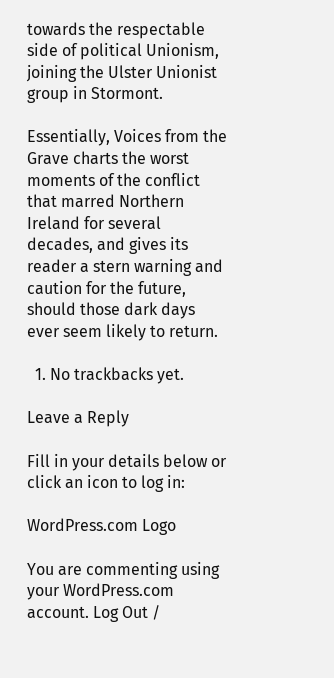towards the respectable side of political Unionism, joining the Ulster Unionist group in Stormont.

Essentially, Voices from the Grave charts the worst moments of the conflict that marred Northern Ireland for several decades, and gives its reader a stern warning and caution for the future, should those dark days ever seem likely to return.

  1. No trackbacks yet.

Leave a Reply

Fill in your details below or click an icon to log in:

WordPress.com Logo

You are commenting using your WordPress.com account. Log Out /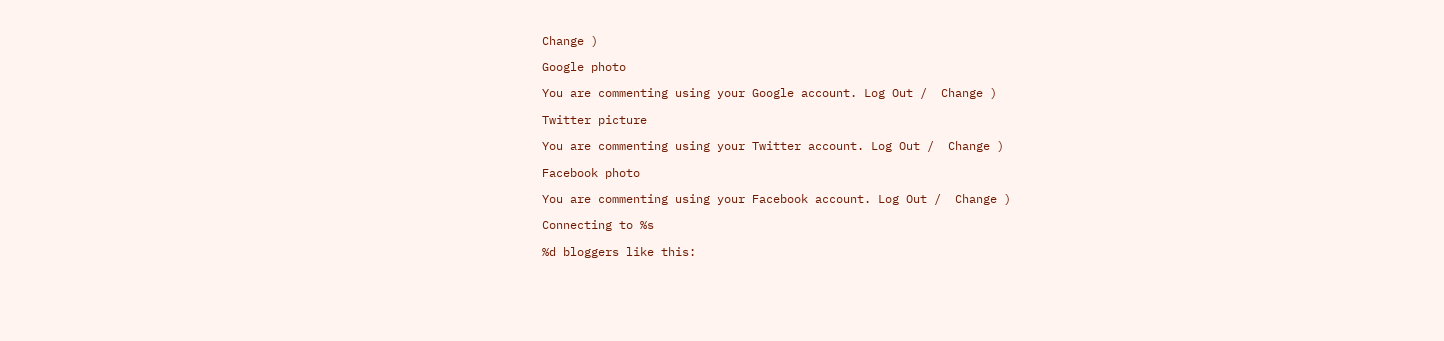Change )

Google photo

You are commenting using your Google account. Log Out /  Change )

Twitter picture

You are commenting using your Twitter account. Log Out /  Change )

Facebook photo

You are commenting using your Facebook account. Log Out /  Change )

Connecting to %s

%d bloggers like this: